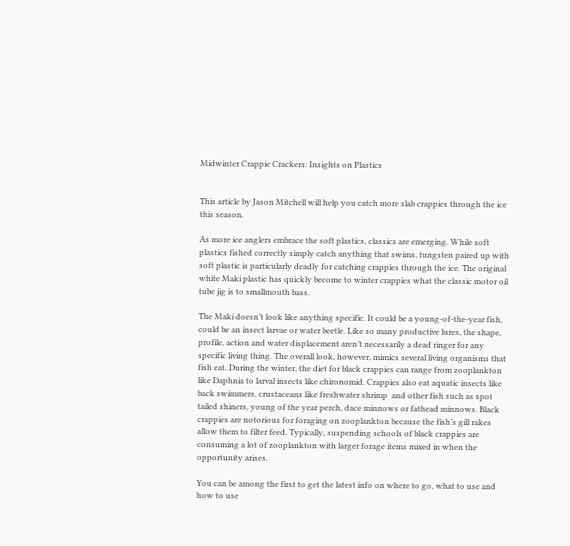Midwinter Crappie Crackers: Insights on Plastics


This article by Jason Mitchell will help you catch more slab crappies through the ice this season.

As more ice anglers embrace the soft plastics, classics are emerging. While soft plastics fished correctly simply catch anything that swims, tungsten paired up with soft plastic is particularly deadly for catching crappies through the ice. The original white Maki plastic has quickly become to winter crappies what the classic motor oil tube jig is to smallmouth bass.

The Maki doesn’t look like anything specific. It could be a young-of-the-year fish, could be an insect larvae or water beetle. Like so many productive lures, the shape, profile, action and water displacement aren’t necessarily a dead ringer for any specific living thing. The overall look, however, mimics several living organisms that fish eat. During the winter, the diet for black crappies can range from zooplankton like Daphnia to larval insects like chironomid. Crappies also eat aquatic insects like back swimmers, crustaceans like freshwater shrimp  and other fish such as spot tailed shiners, young of the year perch, dace minnows or fathead minnows. Black crappies are notorious for foraging on zooplankton because the fish’s gill rakes allow them to filter feed. Typically, suspending schools of black crappies are consuming a lot of zooplankton with larger forage items mixed in when the opportunity arises.

You can be among the first to get the latest info on where to go, what to use and how to use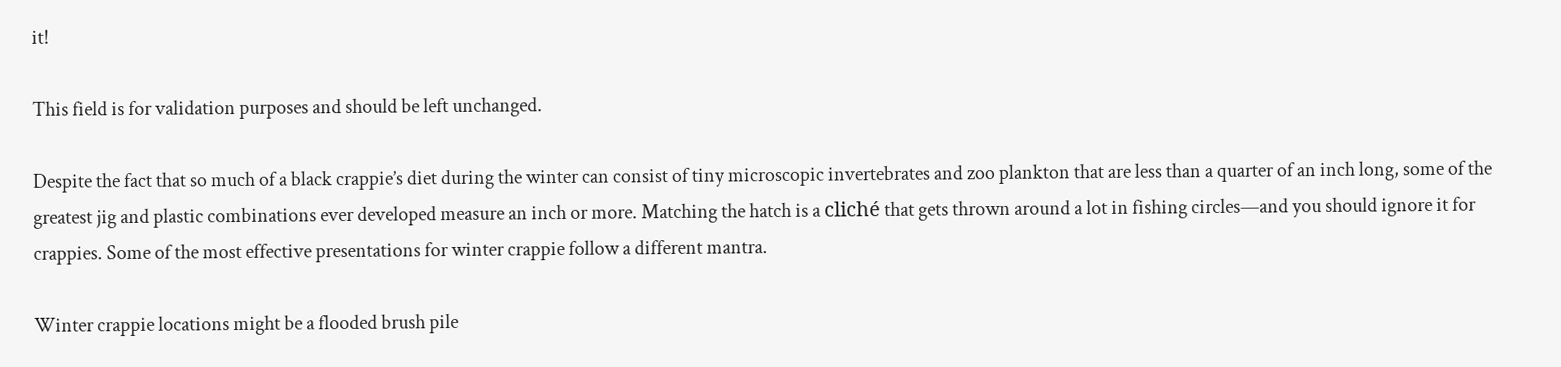it!

This field is for validation purposes and should be left unchanged.

Despite the fact that so much of a black crappie’s diet during the winter can consist of tiny microscopic invertebrates and zoo plankton that are less than a quarter of an inch long, some of the greatest jig and plastic combinations ever developed measure an inch or more. Matching the hatch is a cliché that gets thrown around a lot in fishing circles—and you should ignore it for crappies. Some of the most effective presentations for winter crappie follow a different mantra.

Winter crappie locations might be a flooded brush pile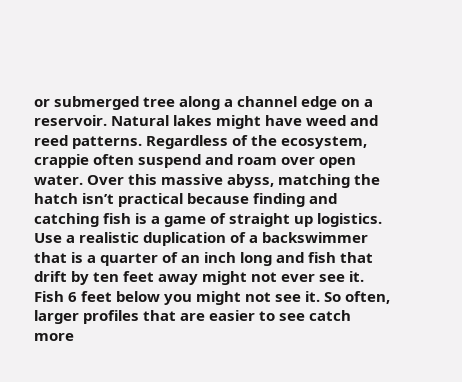or submerged tree along a channel edge on a reservoir. Natural lakes might have weed and reed patterns. Regardless of the ecosystem, crappie often suspend and roam over open water. Over this massive abyss, matching the hatch isn’t practical because finding and catching fish is a game of straight up logistics. Use a realistic duplication of a backswimmer that is a quarter of an inch long and fish that drift by ten feet away might not ever see it. Fish 6 feet below you might not see it. So often, larger profiles that are easier to see catch more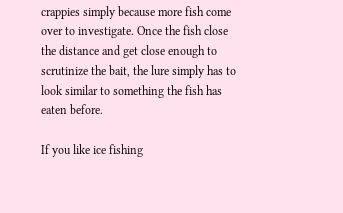crappies simply because more fish come over to investigate. Once the fish close the distance and get close enough to scrutinize the bait, the lure simply has to look similar to something the fish has eaten before.

If you like ice fishing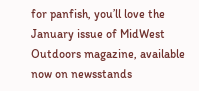for panfish, you’ll love the January issue of MidWest Outdoors magazine, available now on newsstands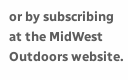or by subscribing at the MidWest Outdoors website.